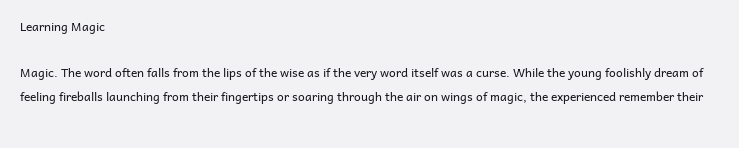Learning Magic

Magic. The word often falls from the lips of the wise as if the very word itself was a curse. While the young foolishly dream of feeling fireballs launching from their fingertips or soaring through the air on wings of magic, the experienced remember their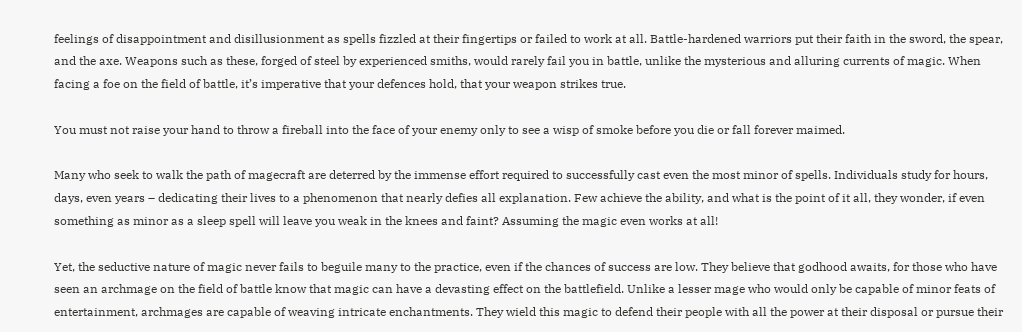feelings of disappointment and disillusionment as spells fizzled at their fingertips or failed to work at all. Battle-hardened warriors put their faith in the sword, the spear, and the axe. Weapons such as these, forged of steel by experienced smiths, would rarely fail you in battle, unlike the mysterious and alluring currents of magic. When facing a foe on the field of battle, it’s imperative that your defences hold, that your weapon strikes true.

You must not raise your hand to throw a fireball into the face of your enemy only to see a wisp of smoke before you die or fall forever maimed.

Many who seek to walk the path of magecraft are deterred by the immense effort required to successfully cast even the most minor of spells. Individuals study for hours, days, even years – dedicating their lives to a phenomenon that nearly defies all explanation. Few achieve the ability, and what is the point of it all, they wonder, if even something as minor as a sleep spell will leave you weak in the knees and faint? Assuming the magic even works at all!

Yet, the seductive nature of magic never fails to beguile many to the practice, even if the chances of success are low. They believe that godhood awaits, for those who have seen an archmage on the field of battle know that magic can have a devasting effect on the battlefield. Unlike a lesser mage who would only be capable of minor feats of entertainment, archmages are capable of weaving intricate enchantments. They wield this magic to defend their people with all the power at their disposal or pursue their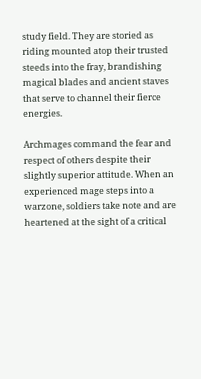study field. They are storied as riding mounted atop their trusted steeds into the fray, brandishing magical blades and ancient staves that serve to channel their fierce energies.

Archmages command the fear and respect of others despite their slightly superior attitude. When an experienced mage steps into a warzone, soldiers take note and are heartened at the sight of a critical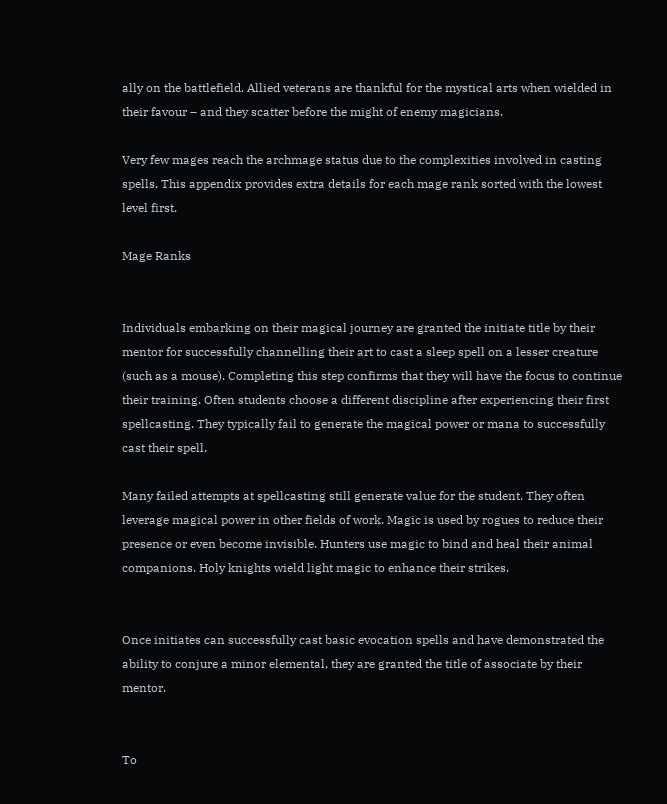ally on the battlefield. Allied veterans are thankful for the mystical arts when wielded in their favour – and they scatter before the might of enemy magicians.

Very few mages reach the archmage status due to the complexities involved in casting spells. This appendix provides extra details for each mage rank sorted with the lowest level first.

Mage Ranks


Individuals embarking on their magical journey are granted the initiate title by their mentor for successfully channelling their art to cast a sleep spell on a lesser creature (such as a mouse). Completing this step confirms that they will have the focus to continue their training. Often students choose a different discipline after experiencing their first spellcasting. They typically fail to generate the magical power or mana to successfully cast their spell.

Many failed attempts at spellcasting still generate value for the student. They often leverage magical power in other fields of work. Magic is used by rogues to reduce their presence or even become invisible. Hunters use magic to bind and heal their animal companions. Holy knights wield light magic to enhance their strikes.


Once initiates can successfully cast basic evocation spells and have demonstrated the ability to conjure a minor elemental, they are granted the title of associate by their mentor.


To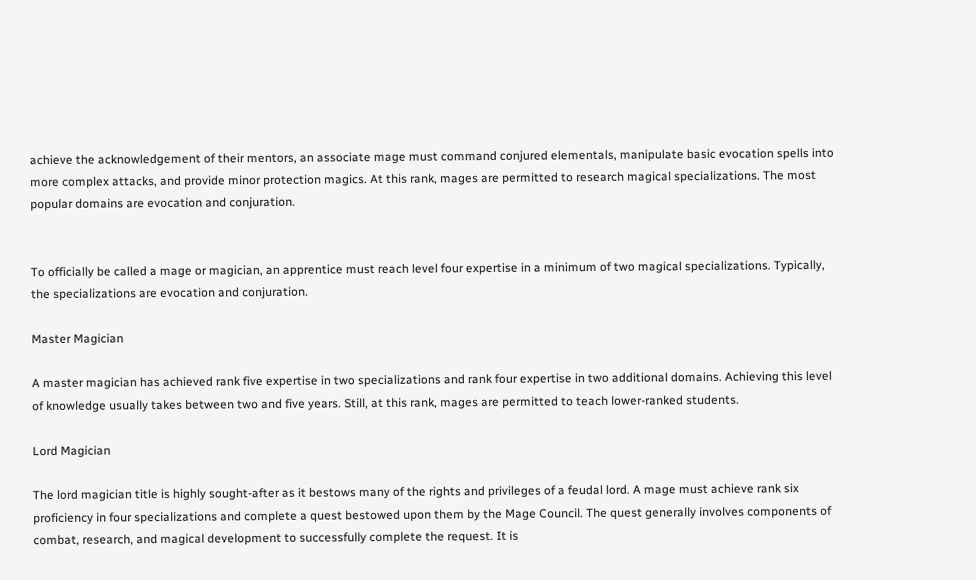achieve the acknowledgement of their mentors, an associate mage must command conjured elementals, manipulate basic evocation spells into more complex attacks, and provide minor protection magics. At this rank, mages are permitted to research magical specializations. The most popular domains are evocation and conjuration.


To officially be called a mage or magician, an apprentice must reach level four expertise in a minimum of two magical specializations. Typically, the specializations are evocation and conjuration.

Master Magician

A master magician has achieved rank five expertise in two specializations and rank four expertise in two additional domains. Achieving this level of knowledge usually takes between two and five years. Still, at this rank, mages are permitted to teach lower-ranked students.

Lord Magician

The lord magician title is highly sought-after as it bestows many of the rights and privileges of a feudal lord. A mage must achieve rank six proficiency in four specializations and complete a quest bestowed upon them by the Mage Council. The quest generally involves components of combat, research, and magical development to successfully complete the request. It is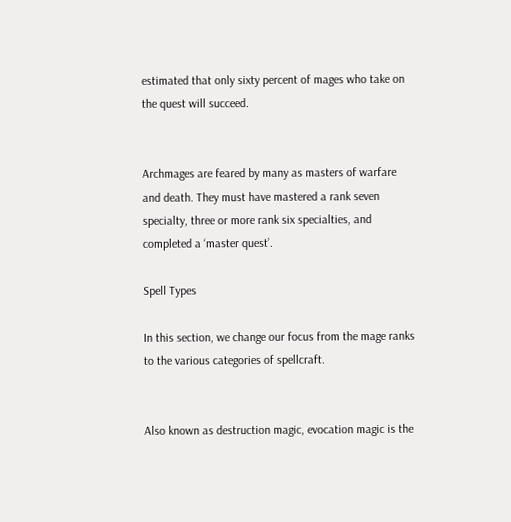estimated that only sixty percent of mages who take on the quest will succeed.


Archmages are feared by many as masters of warfare and death. They must have mastered a rank seven specialty, three or more rank six specialties, and completed a ‘master quest’.

Spell Types

In this section, we change our focus from the mage ranks to the various categories of spellcraft.


Also known as destruction magic, evocation magic is the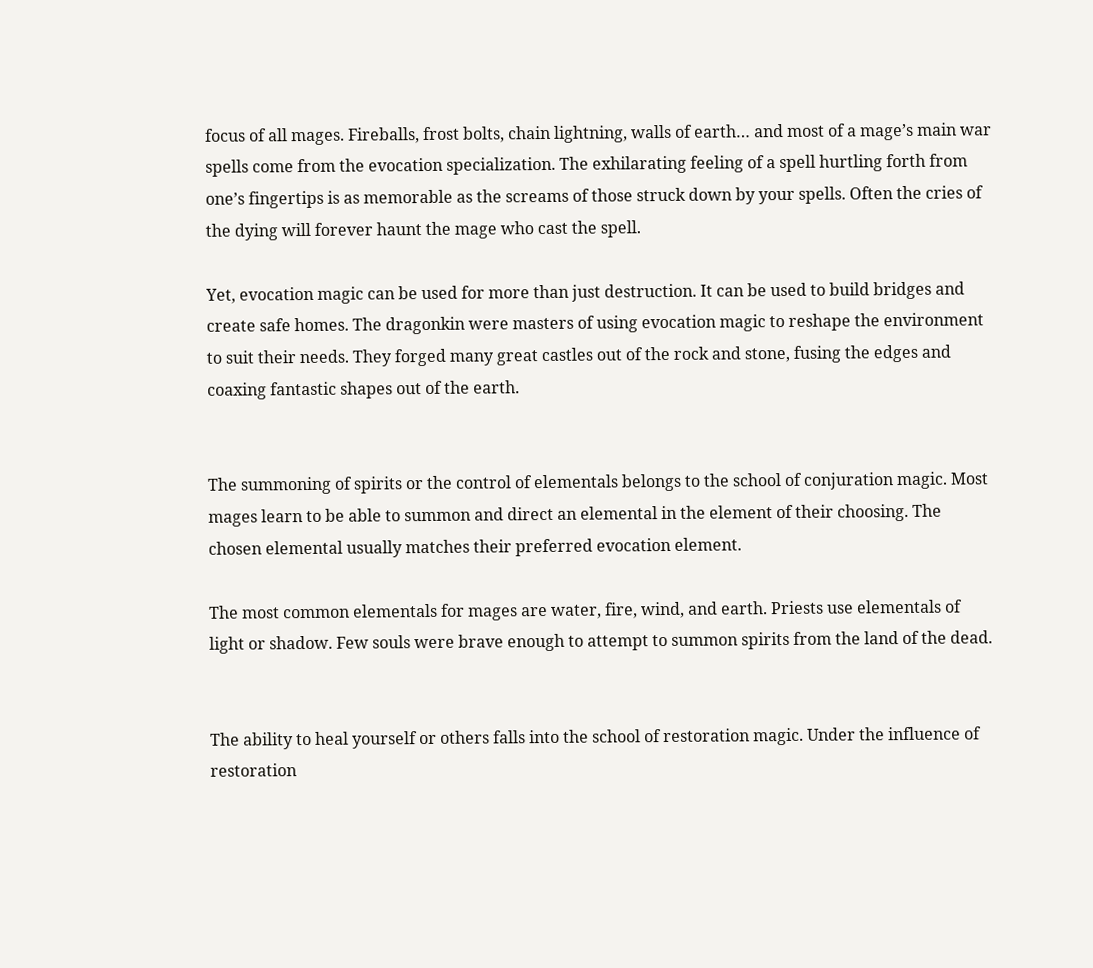focus of all mages. Fireballs, frost bolts, chain lightning, walls of earth… and most of a mage’s main war spells come from the evocation specialization. The exhilarating feeling of a spell hurtling forth from one’s fingertips is as memorable as the screams of those struck down by your spells. Often the cries of the dying will forever haunt the mage who cast the spell.

Yet, evocation magic can be used for more than just destruction. It can be used to build bridges and create safe homes. The dragonkin were masters of using evocation magic to reshape the environment to suit their needs. They forged many great castles out of the rock and stone, fusing the edges and coaxing fantastic shapes out of the earth.


The summoning of spirits or the control of elementals belongs to the school of conjuration magic. Most mages learn to be able to summon and direct an elemental in the element of their choosing. The chosen elemental usually matches their preferred evocation element.

The most common elementals for mages are water, fire, wind, and earth. Priests use elementals of light or shadow. Few souls were brave enough to attempt to summon spirits from the land of the dead.


The ability to heal yourself or others falls into the school of restoration magic. Under the influence of restoration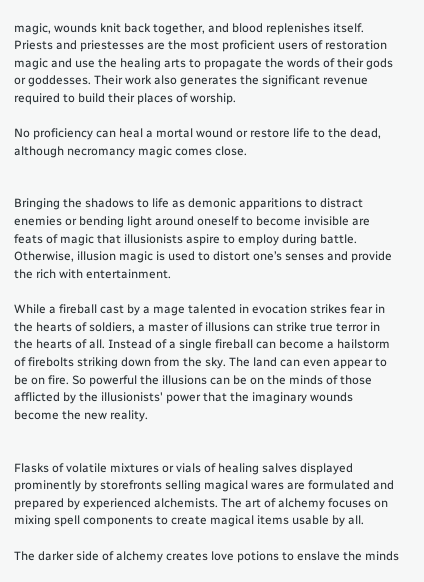magic, wounds knit back together, and blood replenishes itself. Priests and priestesses are the most proficient users of restoration magic and use the healing arts to propagate the words of their gods or goddesses. Their work also generates the significant revenue required to build their places of worship.

No proficiency can heal a mortal wound or restore life to the dead, although necromancy magic comes close.


Bringing the shadows to life as demonic apparitions to distract enemies or bending light around oneself to become invisible are feats of magic that illusionists aspire to employ during battle. Otherwise, illusion magic is used to distort one’s senses and provide the rich with entertainment.

While a fireball cast by a mage talented in evocation strikes fear in the hearts of soldiers, a master of illusions can strike true terror in the hearts of all. Instead of a single fireball can become a hailstorm of firebolts striking down from the sky. The land can even appear to be on fire. So powerful the illusions can be on the minds of those afflicted by the illusionists' power that the imaginary wounds become the new reality.


Flasks of volatile mixtures or vials of healing salves displayed prominently by storefronts selling magical wares are formulated and prepared by experienced alchemists. The art of alchemy focuses on mixing spell components to create magical items usable by all.

The darker side of alchemy creates love potions to enslave the minds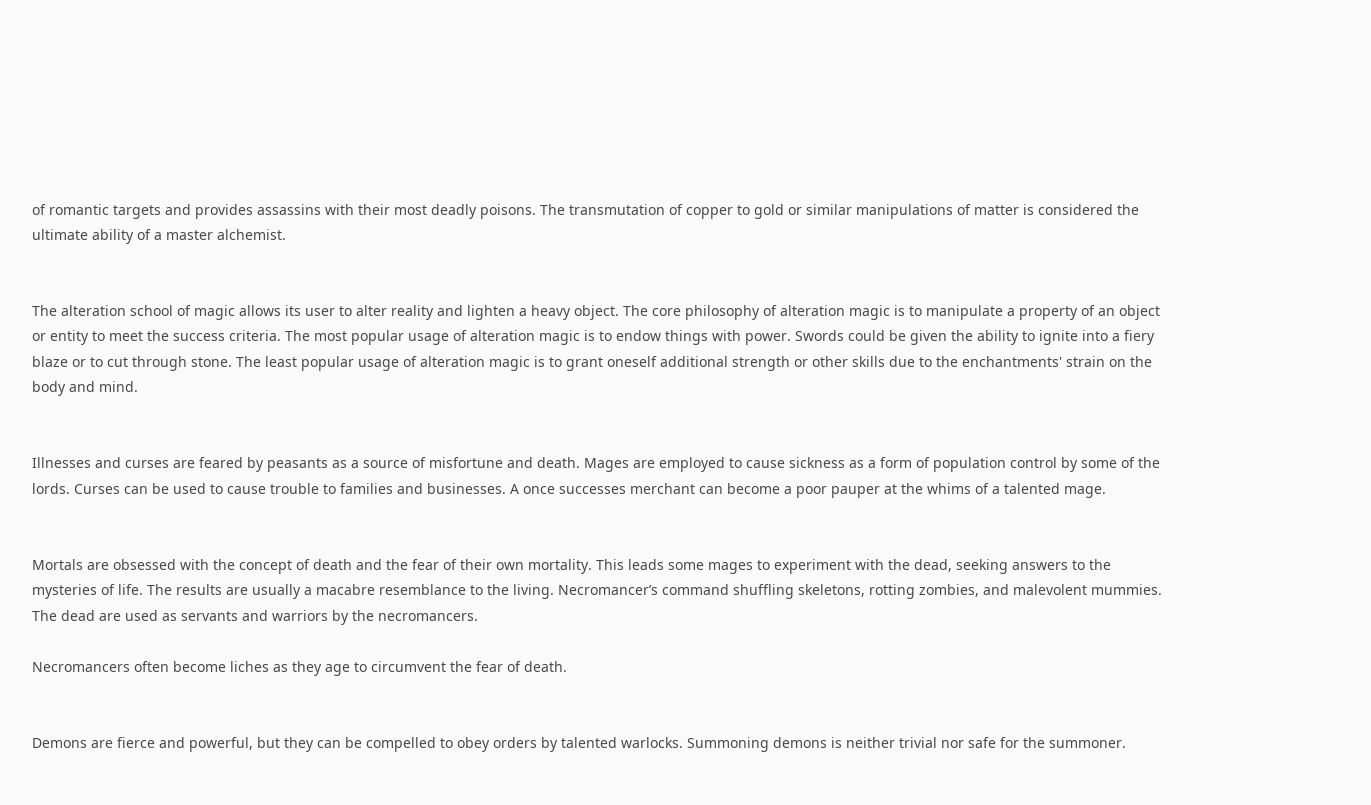of romantic targets and provides assassins with their most deadly poisons. The transmutation of copper to gold or similar manipulations of matter is considered the ultimate ability of a master alchemist.


The alteration school of magic allows its user to alter reality and lighten a heavy object. The core philosophy of alteration magic is to manipulate a property of an object or entity to meet the success criteria. The most popular usage of alteration magic is to endow things with power. Swords could be given the ability to ignite into a fiery blaze or to cut through stone. The least popular usage of alteration magic is to grant oneself additional strength or other skills due to the enchantments' strain on the body and mind.


Illnesses and curses are feared by peasants as a source of misfortune and death. Mages are employed to cause sickness as a form of population control by some of the lords. Curses can be used to cause trouble to families and businesses. A once successes merchant can become a poor pauper at the whims of a talented mage.


Mortals are obsessed with the concept of death and the fear of their own mortality. This leads some mages to experiment with the dead, seeking answers to the mysteries of life. The results are usually a macabre resemblance to the living. Necromancer’s command shuffling skeletons, rotting zombies, and malevolent mummies. The dead are used as servants and warriors by the necromancers.

Necromancers often become liches as they age to circumvent the fear of death.


Demons are fierce and powerful, but they can be compelled to obey orders by talented warlocks. Summoning demons is neither trivial nor safe for the summoner.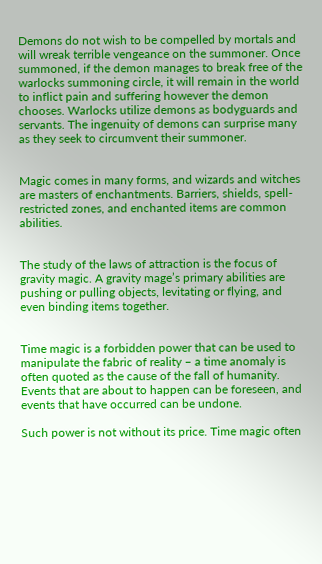Demons do not wish to be compelled by mortals and will wreak terrible vengeance on the summoner. Once summoned, if the demon manages to break free of the warlocks summoning circle, it will remain in the world to inflict pain and suffering however the demon chooses. Warlocks utilize demons as bodyguards and servants. The ingenuity of demons can surprise many as they seek to circumvent their summoner.


Magic comes in many forms, and wizards and witches are masters of enchantments. Barriers, shields, spell-restricted zones, and enchanted items are common abilities.


The study of the laws of attraction is the focus of gravity magic. A gravity mage’s primary abilities are pushing or pulling objects, levitating or flying, and even binding items together.


Time magic is a forbidden power that can be used to manipulate the fabric of reality – a time anomaly is often quoted as the cause of the fall of humanity. Events that are about to happen can be foreseen, and events that have occurred can be undone.

Such power is not without its price. Time magic often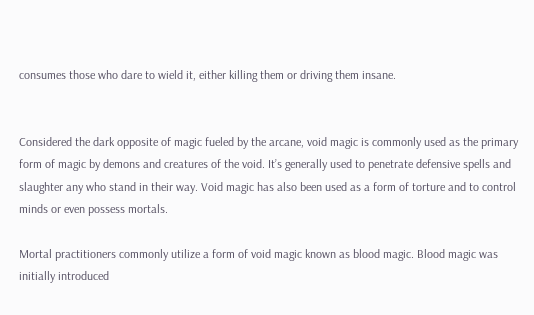consumes those who dare to wield it, either killing them or driving them insane.


Considered the dark opposite of magic fueled by the arcane, void magic is commonly used as the primary form of magic by demons and creatures of the void. It’s generally used to penetrate defensive spells and slaughter any who stand in their way. Void magic has also been used as a form of torture and to control minds or even possess mortals.

Mortal practitioners commonly utilize a form of void magic known as blood magic. Blood magic was initially introduced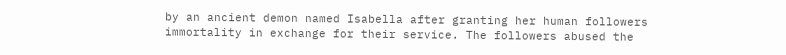by an ancient demon named Isabella after granting her human followers immortality in exchange for their service. The followers abused the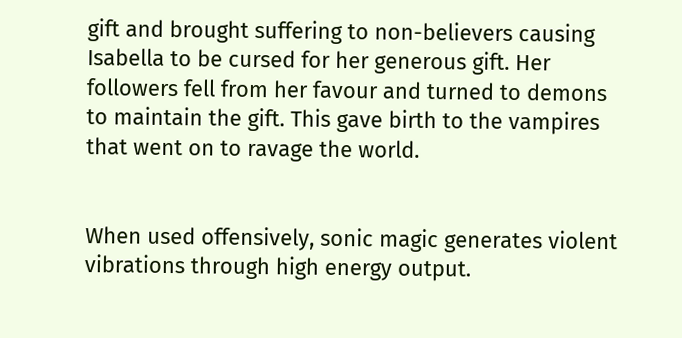gift and brought suffering to non-believers causing Isabella to be cursed for her generous gift. Her followers fell from her favour and turned to demons to maintain the gift. This gave birth to the vampires that went on to ravage the world.


When used offensively, sonic magic generates violent vibrations through high energy output.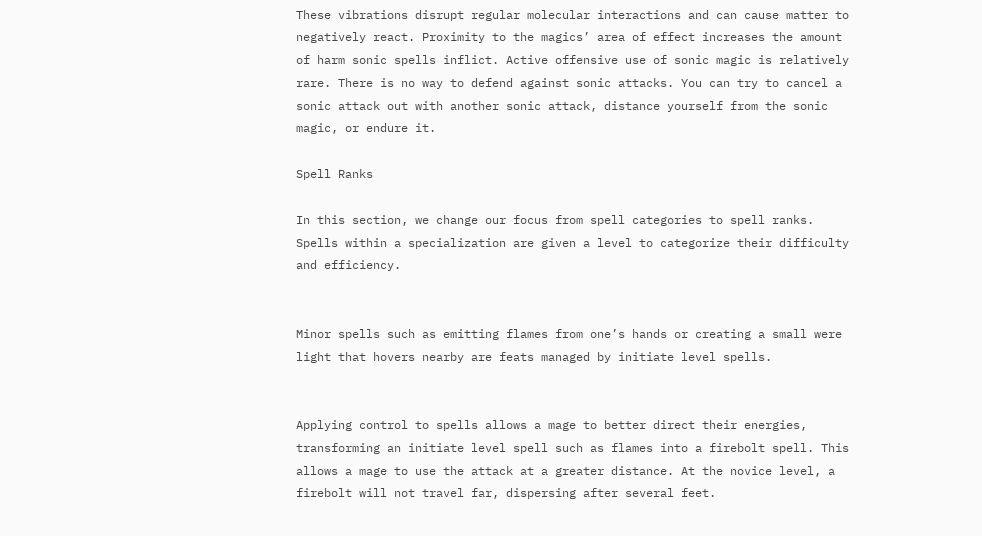These vibrations disrupt regular molecular interactions and can cause matter to negatively react. Proximity to the magics’ area of effect increases the amount of harm sonic spells inflict. Active offensive use of sonic magic is relatively rare. There is no way to defend against sonic attacks. You can try to cancel a sonic attack out with another sonic attack, distance yourself from the sonic magic, or endure it.

Spell Ranks

In this section, we change our focus from spell categories to spell ranks. Spells within a specialization are given a level to categorize their difficulty and efficiency.


Minor spells such as emitting flames from one’s hands or creating a small were light that hovers nearby are feats managed by initiate level spells.


Applying control to spells allows a mage to better direct their energies, transforming an initiate level spell such as flames into a firebolt spell. This allows a mage to use the attack at a greater distance. At the novice level, a firebolt will not travel far, dispersing after several feet.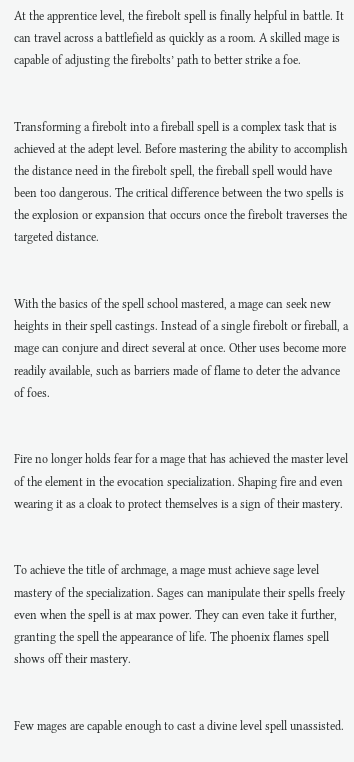At the apprentice level, the firebolt spell is finally helpful in battle. It can travel across a battlefield as quickly as a room. A skilled mage is capable of adjusting the firebolts’ path to better strike a foe.


Transforming a firebolt into a fireball spell is a complex task that is achieved at the adept level. Before mastering the ability to accomplish the distance need in the firebolt spell, the fireball spell would have been too dangerous. The critical difference between the two spells is the explosion or expansion that occurs once the firebolt traverses the targeted distance.


With the basics of the spell school mastered, a mage can seek new heights in their spell castings. Instead of a single firebolt or fireball, a mage can conjure and direct several at once. Other uses become more readily available, such as barriers made of flame to deter the advance of foes.


Fire no longer holds fear for a mage that has achieved the master level of the element in the evocation specialization. Shaping fire and even wearing it as a cloak to protect themselves is a sign of their mastery.


To achieve the title of archmage, a mage must achieve sage level mastery of the specialization. Sages can manipulate their spells freely even when the spell is at max power. They can even take it further, granting the spell the appearance of life. The phoenix flames spell shows off their mastery.


Few mages are capable enough to cast a divine level spell unassisted.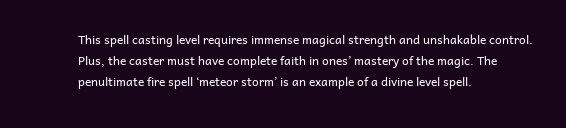This spell casting level requires immense magical strength and unshakable control. Plus, the caster must have complete faith in ones’ mastery of the magic. The penultimate fire spell ‘meteor storm’ is an example of a divine level spell.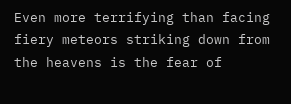Even more terrifying than facing fiery meteors striking down from the heavens is the fear of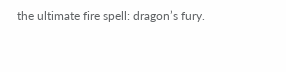the ultimate fire spell: dragon’s fury.